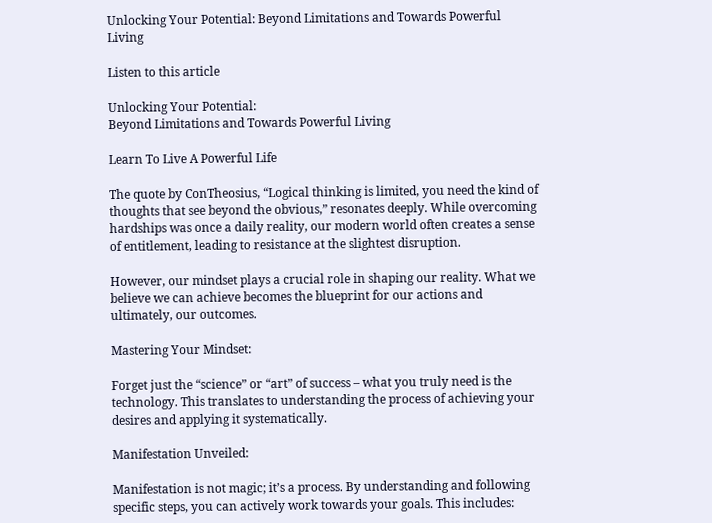Unlocking Your Potential: Beyond Limitations and Towards Powerful Living

Listen to this article

Unlocking Your Potential:
Beyond Limitations and Towards Powerful Living

Learn To Live A Powerful Life

The quote by ConTheosius, “Logical thinking is limited, you need the kind of thoughts that see beyond the obvious,” resonates deeply. While overcoming hardships was once a daily reality, our modern world often creates a sense of entitlement, leading to resistance at the slightest disruption.

However, our mindset plays a crucial role in shaping our reality. What we believe we can achieve becomes the blueprint for our actions and ultimately, our outcomes.

Mastering Your Mindset:

Forget just the “science” or “art” of success – what you truly need is the technology. This translates to understanding the process of achieving your desires and applying it systematically.

Manifestation Unveiled:

Manifestation is not magic; it’s a process. By understanding and following specific steps, you can actively work towards your goals. This includes: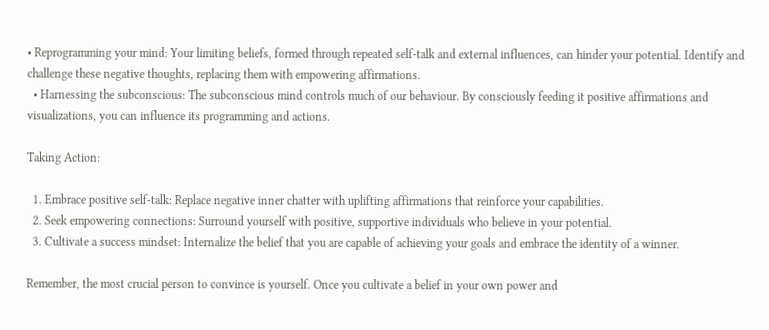• Reprogramming your mind: Your limiting beliefs, formed through repeated self-talk and external influences, can hinder your potential. Identify and challenge these negative thoughts, replacing them with empowering affirmations.
  • Harnessing the subconscious: The subconscious mind controls much of our behaviour. By consciously feeding it positive affirmations and visualizations, you can influence its programming and actions.

Taking Action:

  1. Embrace positive self-talk: Replace negative inner chatter with uplifting affirmations that reinforce your capabilities.
  2. Seek empowering connections: Surround yourself with positive, supportive individuals who believe in your potential.
  3. Cultivate a success mindset: Internalize the belief that you are capable of achieving your goals and embrace the identity of a winner.

Remember, the most crucial person to convince is yourself. Once you cultivate a belief in your own power and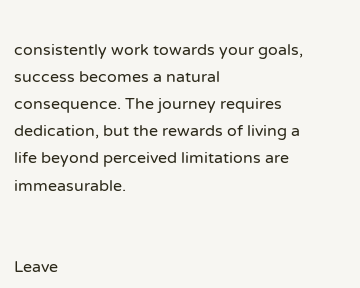consistently work towards your goals, success becomes a natural consequence. The journey requires dedication, but the rewards of living a life beyond perceived limitations are immeasurable.


Leave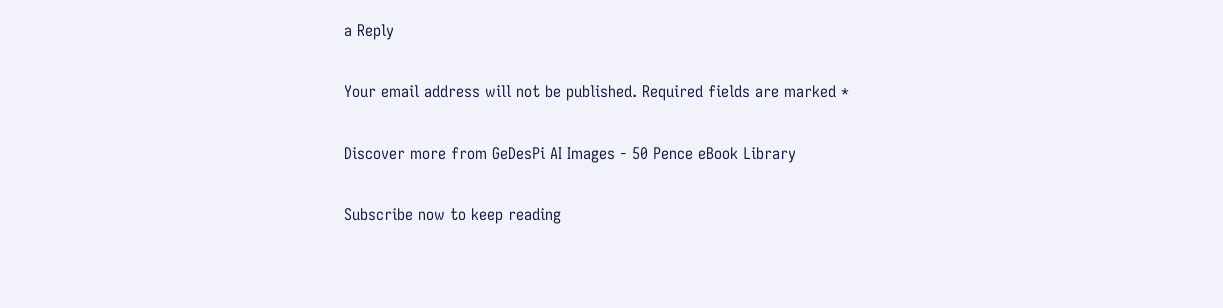a Reply

Your email address will not be published. Required fields are marked *

Discover more from GeDesPi AI Images - 50 Pence eBook Library

Subscribe now to keep reading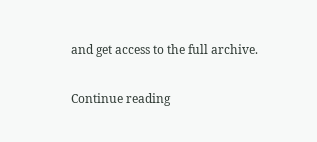and get access to the full archive.

Continue reading